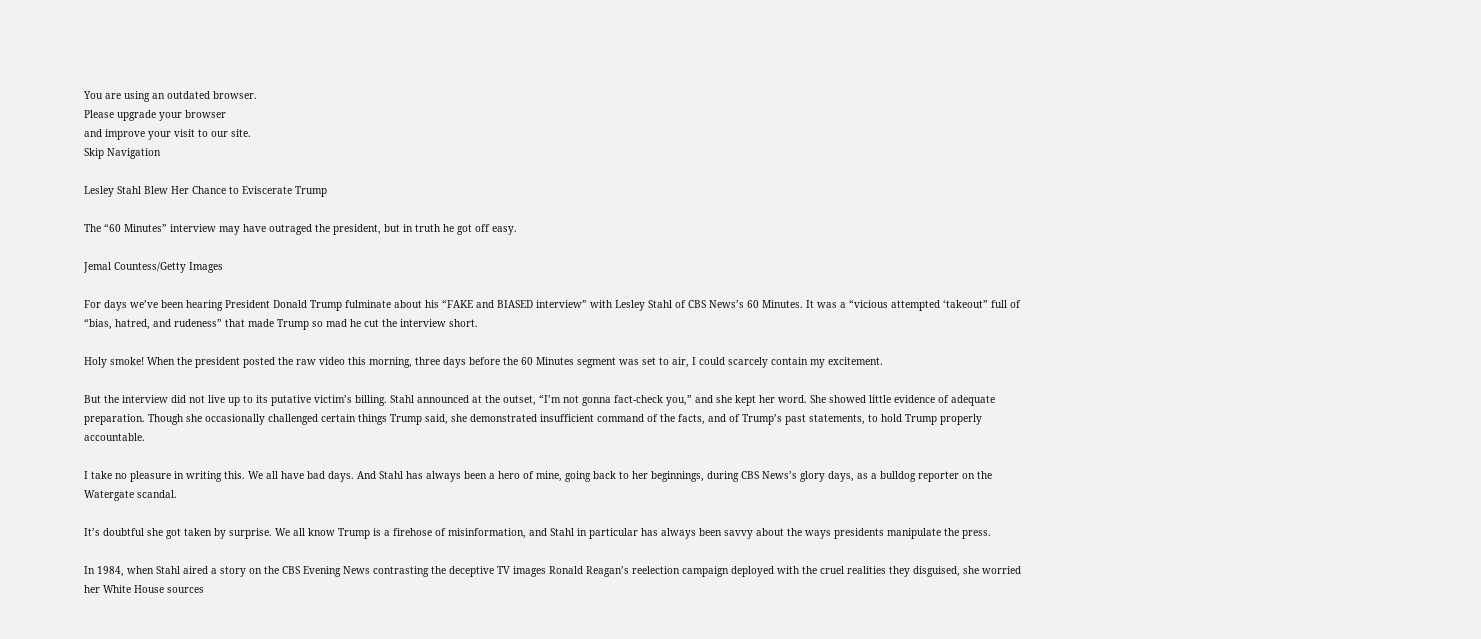You are using an outdated browser.
Please upgrade your browser
and improve your visit to our site.
Skip Navigation

Lesley Stahl Blew Her Chance to Eviscerate Trump

The “60 Minutes” interview may have outraged the president, but in truth he got off easy.

Jemal Countess/Getty Images

For days we’ve been hearing President Donald Trump fulminate about his “FAKE and BIASED interview” with Lesley Stahl of CBS News’s 60 Minutes. It was a “vicious attempted ‘takeout” full of “bias, hatred, and rudeness” that made Trump so mad he cut the interview short.

Holy smoke! When the president posted the raw video this morning, three days before the 60 Minutes segment was set to air, I could scarcely contain my excitement.

But the interview did not live up to its putative victim’s billing. Stahl announced at the outset, “I’m not gonna fact-check you,” and she kept her word. She showed little evidence of adequate preparation. Though she occasionally challenged certain things Trump said, she demonstrated insufficient command of the facts, and of Trump’s past statements, to hold Trump properly accountable.

I take no pleasure in writing this. We all have bad days. And Stahl has always been a hero of mine, going back to her beginnings, during CBS News’s glory days, as a bulldog reporter on the Watergate scandal.

It’s doubtful she got taken by surprise. We all know Trump is a firehose of misinformation, and Stahl in particular has always been savvy about the ways presidents manipulate the press.

In 1984, when Stahl aired a story on the CBS Evening News contrasting the deceptive TV images Ronald Reagan’s reelection campaign deployed with the cruel realities they disguised, she worried her White House sources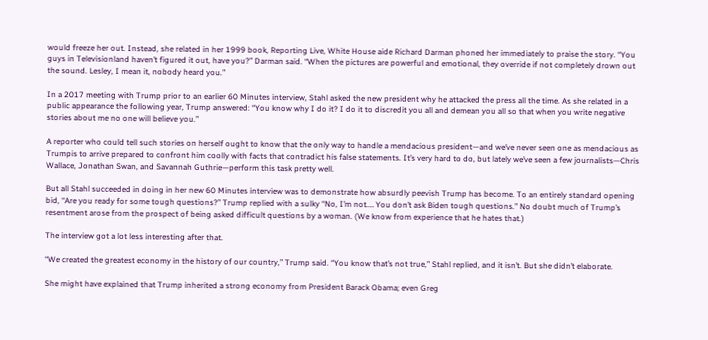would freeze her out. Instead, she related in her 1999 book, Reporting Live, White House aide Richard Darman phoned her immediately to praise the story. “You guys in Televisionland haven’t figured it out, have you?” Darman said. “When the pictures are powerful and emotional, they override if not completely drown out the sound. Lesley, I mean it, nobody heard you.”

In a 2017 meeting with Trump prior to an earlier 60 Minutes interview, Stahl asked the new president why he attacked the press all the time. As she related in a public appearance the following year, Trump answered: “You know why I do it? I do it to discredit you all and demean you all so that when you write negative stories about me no one will believe you.”

A reporter who could tell such stories on herself ought to know that the only way to handle a mendacious president—and we’ve never seen one as mendacious as Trumpis to arrive prepared to confront him coolly with facts that contradict his false statements. It’s very hard to do, but lately we’ve seen a few journalists—Chris Wallace, Jonathan Swan, and Savannah Guthrie—perform this task pretty well.

But all Stahl succeeded in doing in her new 60 Minutes interview was to demonstrate how absurdly peevish Trump has become. To an entirely standard opening bid, “Are you ready for some tough questions?” Trump replied with a sulky “No, I’m not.… You don’t ask Biden tough questions.” No doubt much of Trump’s resentment arose from the prospect of being asked difficult questions by a woman. (We know from experience that he hates that.)

The interview got a lot less interesting after that.

“We created the greatest economy in the history of our country,” Trump said. “You know that’s not true,” Stahl replied, and it isn’t. But she didn’t elaborate.

She might have explained that Trump inherited a strong economy from President Barack Obama; even Greg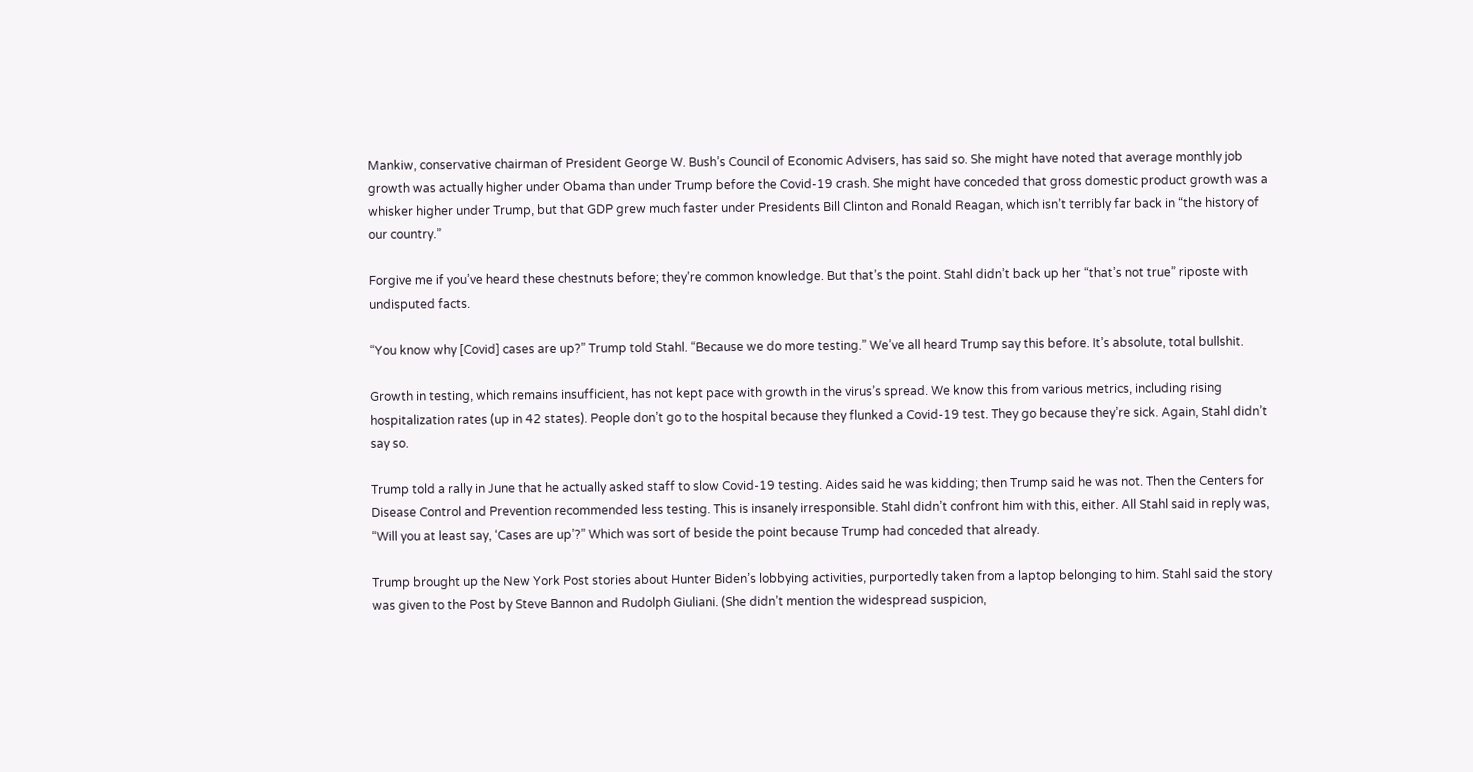Mankiw, conservative chairman of President George W. Bush’s Council of Economic Advisers, has said so. She might have noted that average monthly job growth was actually higher under Obama than under Trump before the Covid-19 crash. She might have conceded that gross domestic product growth was a whisker higher under Trump, but that GDP grew much faster under Presidents Bill Clinton and Ronald Reagan, which isn’t terribly far back in “the history of our country.”

Forgive me if you’ve heard these chestnuts before; they’re common knowledge. But that’s the point. Stahl didn’t back up her “that’s not true” riposte with undisputed facts.

“You know why [Covid] cases are up?” Trump told Stahl. “Because we do more testing.” We’ve all heard Trump say this before. It’s absolute, total bullshit.

Growth in testing, which remains insufficient, has not kept pace with growth in the virus’s spread. We know this from various metrics, including rising hospitalization rates (up in 42 states). People don’t go to the hospital because they flunked a Covid-19 test. They go because they’re sick. Again, Stahl didn’t say so.

Trump told a rally in June that he actually asked staff to slow Covid-19 testing. Aides said he was kidding; then Trump said he was not. Then the Centers for Disease Control and Prevention recommended less testing. This is insanely irresponsible. Stahl didn’t confront him with this, either. All Stahl said in reply was, “Will you at least say, ‘Cases are up’?” Which was sort of beside the point because Trump had conceded that already.

Trump brought up the New York Post stories about Hunter Biden’s lobbying activities, purportedly taken from a laptop belonging to him. Stahl said the story was given to the Post by Steve Bannon and Rudolph Giuliani. (She didn’t mention the widespread suspicion,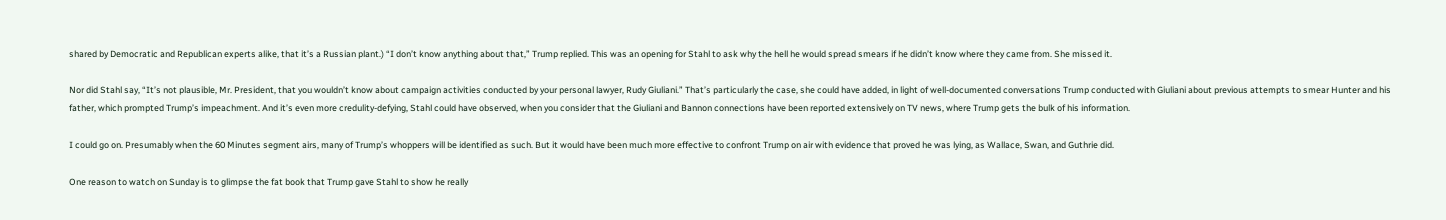shared by Democratic and Republican experts alike, that it’s a Russian plant.) “I don’t know anything about that,” Trump replied. This was an opening for Stahl to ask why the hell he would spread smears if he didn’t know where they came from. She missed it.

Nor did Stahl say, “It’s not plausible, Mr. President, that you wouldn’t know about campaign activities conducted by your personal lawyer, Rudy Giuliani.” That’s particularly the case, she could have added, in light of well-documented conversations Trump conducted with Giuliani about previous attempts to smear Hunter and his father, which prompted Trump’s impeachment. And it’s even more credulity-defying, Stahl could have observed, when you consider that the Giuliani and Bannon connections have been reported extensively on TV news, where Trump gets the bulk of his information.

I could go on. Presumably when the 60 Minutes segment airs, many of Trump’s whoppers will be identified as such. But it would have been much more effective to confront Trump on air with evidence that proved he was lying, as Wallace, Swan, and Guthrie did.

One reason to watch on Sunday is to glimpse the fat book that Trump gave Stahl to show he really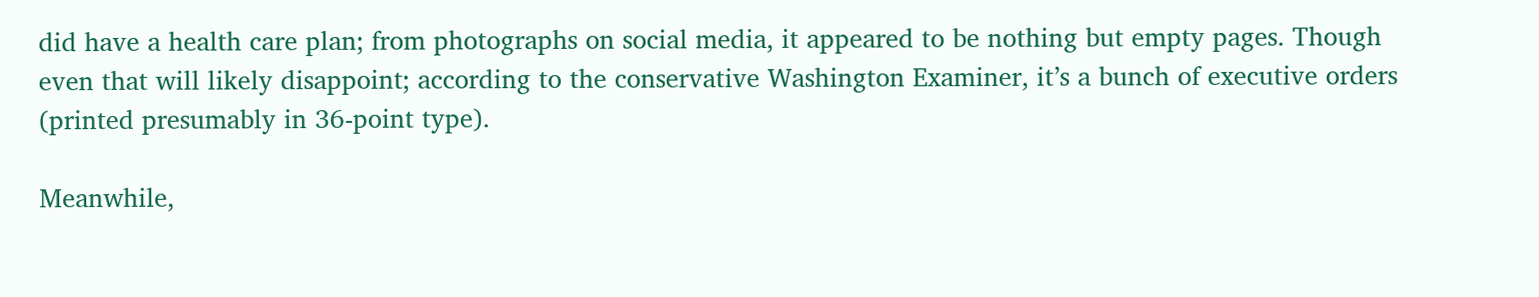did have a health care plan; from photographs on social media, it appeared to be nothing but empty pages. Though even that will likely disappoint; according to the conservative Washington Examiner, it’s a bunch of executive orders (printed presumably in 36-point type).

Meanwhile,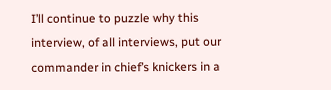I’ll continue to puzzle why this interview, of all interviews, put our commander in chief’s knickers in a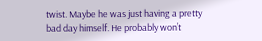twist. Maybe he was just having a pretty bad day himself. He probably won’t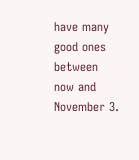have many good ones between now and November 3.